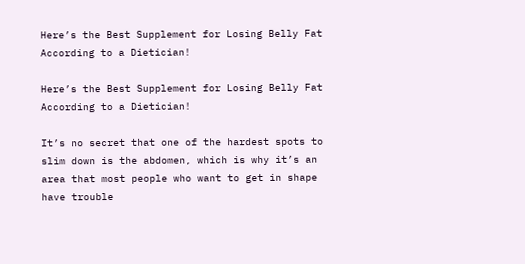Here’s the Best Supplement for Losing Belly Fat According to a Dietician!

Here’s the Best Supplement for Losing Belly Fat According to a Dietician!

It’s no secret that one of the hardest spots to slim down is the abdomen, which is why it’s an area that most people who want to get in shape have trouble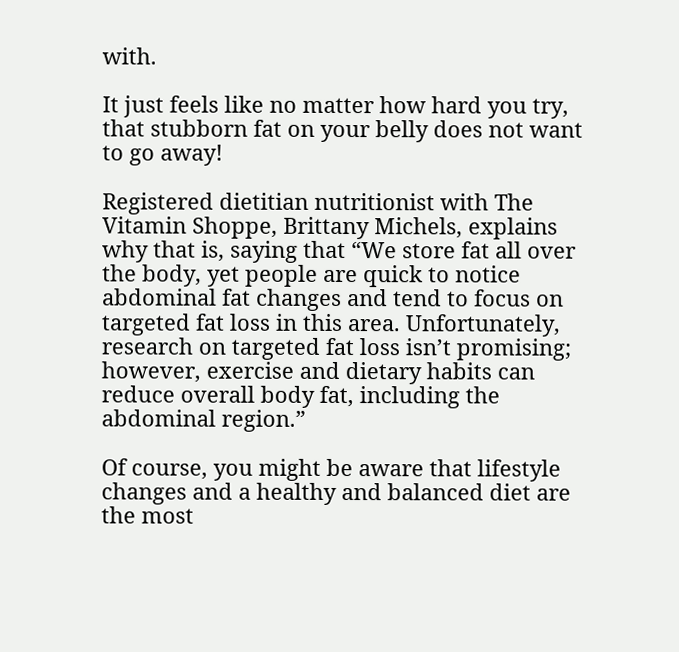with.

It just feels like no matter how hard you try, that stubborn fat on your belly does not want to go away!

Registered dietitian nutritionist with The Vitamin Shoppe, Brittany Michels, explains why that is, saying that “We store fat all over the body, yet people are quick to notice abdominal fat changes and tend to focus on targeted fat loss in this area. Unfortunately, research on targeted fat loss isn’t promising; however, exercise and dietary habits can reduce overall body fat, including the abdominal region.”

Of course, you might be aware that lifestyle changes and a healthy and balanced diet are the most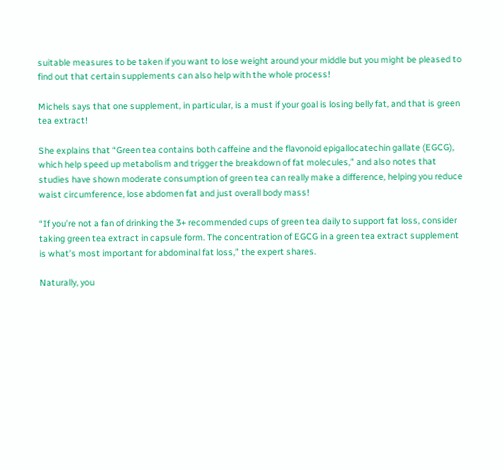suitable measures to be taken if you want to lose weight around your middle but you might be pleased to find out that certain supplements can also help with the whole process!

Michels says that one supplement, in particular, is a must if your goal is losing belly fat, and that is green tea extract!

She explains that “Green tea contains both caffeine and the flavonoid epigallocatechin gallate (EGCG), which help speed up metabolism and trigger the breakdown of fat molecules,” and also notes that studies have shown moderate consumption of green tea can really make a difference, helping you reduce waist circumference, lose abdomen fat and just overall body mass!

“If you’re not a fan of drinking the 3+ recommended cups of green tea daily to support fat loss, consider taking green tea extract in capsule form. The concentration of EGCG in a green tea extract supplement is what’s most important for abdominal fat loss,” the expert shares.

Naturally, you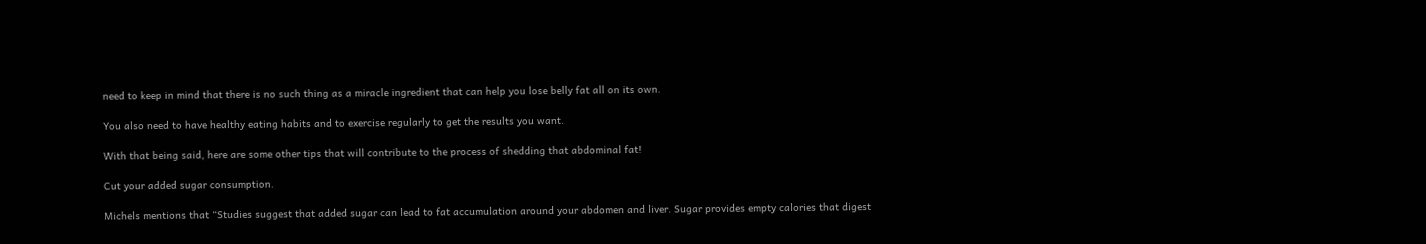need to keep in mind that there is no such thing as a miracle ingredient that can help you lose belly fat all on its own.

You also need to have healthy eating habits and to exercise regularly to get the results you want.

With that being said, here are some other tips that will contribute to the process of shedding that abdominal fat!

Cut your added sugar consumption.

Michels mentions that “Studies suggest that added sugar can lead to fat accumulation around your abdomen and liver. Sugar provides empty calories that digest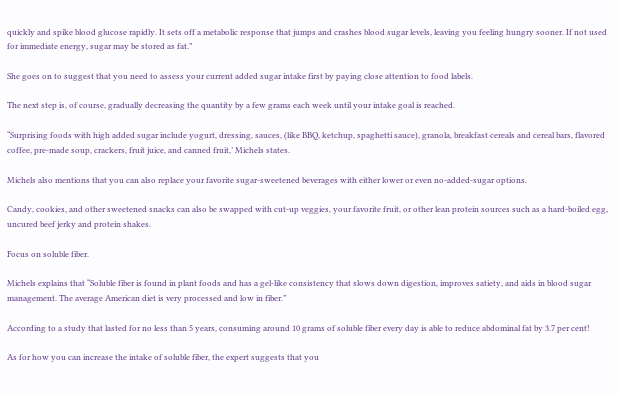quickly and spike blood glucose rapidly. It sets off a metabolic response that jumps and crashes blood sugar levels, leaving you feeling hungry sooner. If not used for immediate energy, sugar may be stored as fat.”

She goes on to suggest that you need to assess your current added sugar intake first by paying close attention to food labels.

The next step is, of course, gradually decreasing the quantity by a few grams each week until your intake goal is reached.

“Surprising foods with high added sugar include yogurt, dressing, sauces, (like BBQ, ketchup, spaghetti sauce), granola, breakfast cereals and cereal bars, flavored coffee, pre-made soup, crackers, fruit juice, and canned fruit,’ Michels states.

Michels also mentions that you can also replace your favorite sugar-sweetened beverages with either lower or even no-added-sugar options.

Candy, cookies, and other sweetened snacks can also be swapped with cut-up veggies, your favorite fruit, or other lean protein sources such as a hard-boiled egg, uncured beef jerky and protein shakes.

Focus on soluble fiber.

Michels explains that “Soluble fiber is found in plant foods and has a gel-like consistency that slows down digestion, improves satiety, and aids in blood sugar management. The average American diet is very processed and low in fiber.”

According to a study that lasted for no less than 5 years, consuming around 10 grams of soluble fiber every day is able to reduce abdominal fat by 3.7 per cent!

As for how you can increase the intake of soluble fiber, the expert suggests that you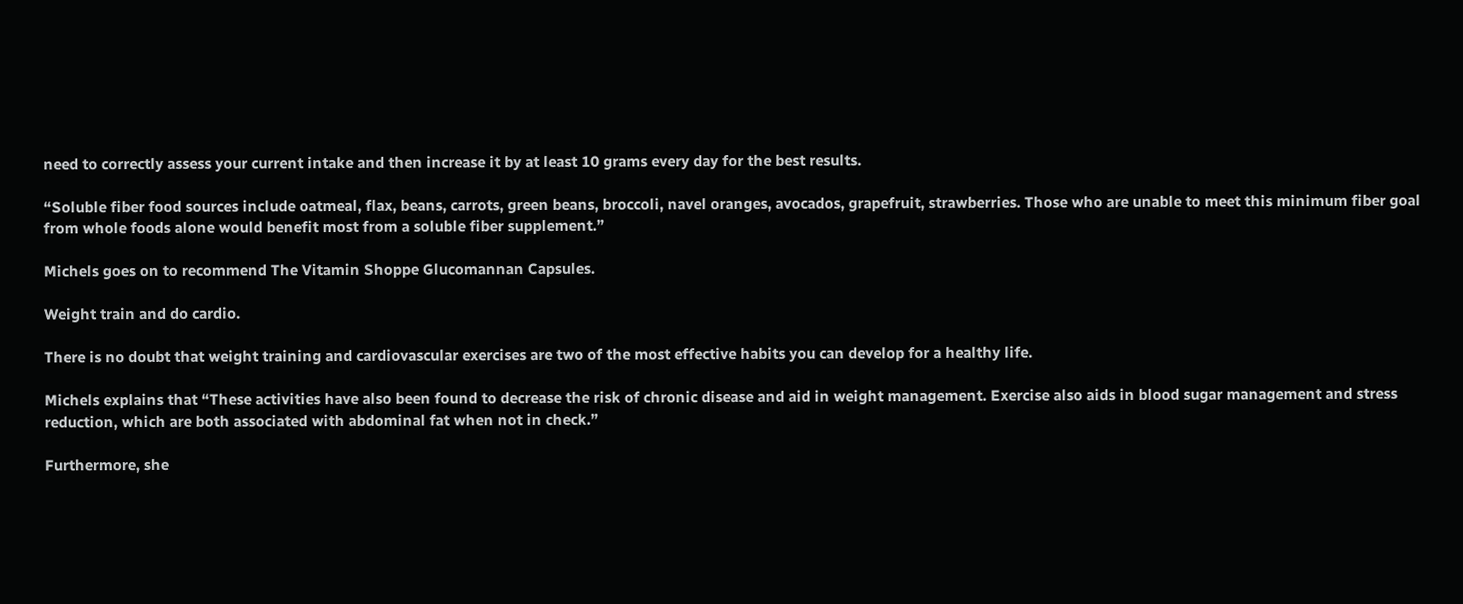need to correctly assess your current intake and then increase it by at least 10 grams every day for the best results.

“Soluble fiber food sources include oatmeal, flax, beans, carrots, green beans, broccoli, navel oranges, avocados, grapefruit, strawberries. Those who are unable to meet this minimum fiber goal from whole foods alone would benefit most from a soluble fiber supplement.”

Michels goes on to recommend The Vitamin Shoppe Glucomannan Capsules.

Weight train and do cardio.

There is no doubt that weight training and cardiovascular exercises are two of the most effective habits you can develop for a healthy life.

Michels explains that “These activities have also been found to decrease the risk of chronic disease and aid in weight management. Exercise also aids in blood sugar management and stress reduction, which are both associated with abdominal fat when not in check.”

Furthermore, she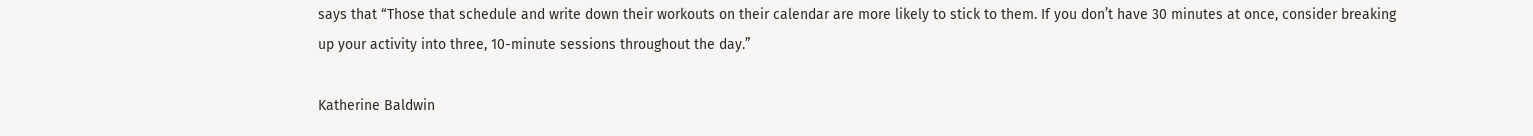says that “Those that schedule and write down their workouts on their calendar are more likely to stick to them. If you don’t have 30 minutes at once, consider breaking up your activity into three, 10-minute sessions throughout the day.”

Katherine Baldwin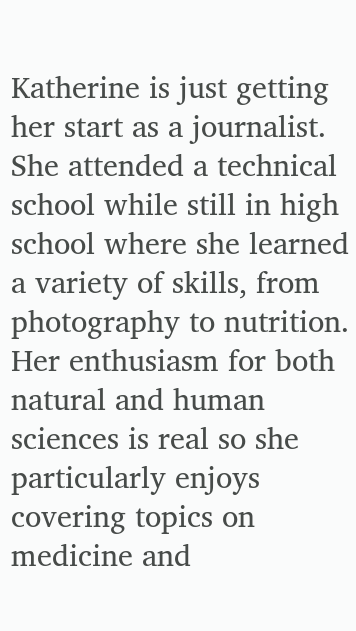Katherine is just getting her start as a journalist. She attended a technical school while still in high school where she learned a variety of skills, from photography to nutrition. Her enthusiasm for both natural and human sciences is real so she particularly enjoys covering topics on medicine and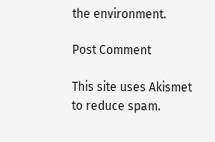the environment.

Post Comment

This site uses Akismet to reduce spam.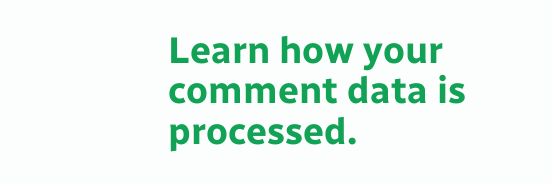Learn how your comment data is processed.